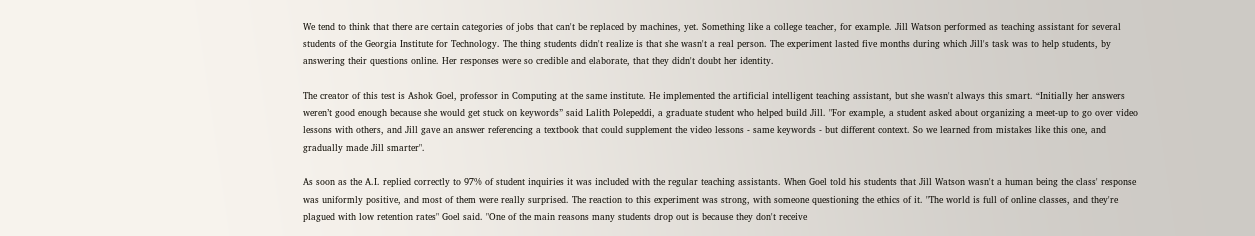We tend to think that there are certain categories of jobs that can't be replaced by machines, yet. Something like a college teacher, for example. Jill Watson performed as teaching assistant for several students of the Georgia Institute for Technology. The thing students didn't realize is that she wasn't a real person. The experiment lasted five months during which Jill's task was to help students, by answering their questions online. Her responses were so credible and elaborate, that they didn't doubt her identity.

The creator of this test is Ashok Goel, professor in Computing at the same institute. He implemented the artificial intelligent teaching assistant, but she wasn't always this smart. “Initially her answers weren’t good enough because she would get stuck on keywords” said Lalith Polepeddi, a graduate student who helped build Jill. "For example, a student asked about organizing a meet-up to go over video lessons with others, and Jill gave an answer referencing a textbook that could supplement the video lessons - same keywords - but different context. So we learned from mistakes like this one, and gradually made Jill smarter".

As soon as the A.I. replied correctly to 97% of student inquiries it was included with the regular teaching assistants. When Goel told his students that Jill Watson wasn't a human being the class' response was uniformly positive, and most of them were really surprised. The reaction to this experiment was strong, with someone questioning the ethics of it. "The world is full of online classes, and they're plagued with low retention rates" Goel said. "One of the main reasons many students drop out is because they don't receive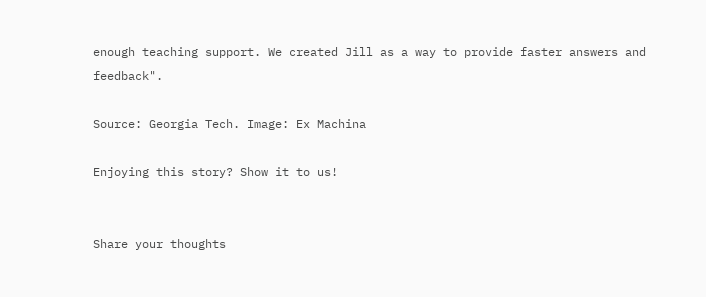enough teaching support. We created Jill as a way to provide faster answers and feedback".

Source: Georgia Tech. Image: Ex Machina

Enjoying this story? Show it to us!


Share your thoughts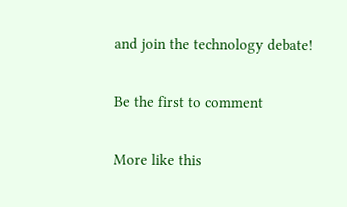and join the technology debate!

Be the first to comment

More like this